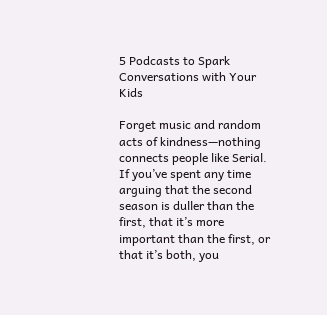5 Podcasts to Spark Conversations with Your Kids

Forget music and random acts of kindness—nothing connects people like Serial. If you’ve spent any time arguing that the second season is duller than the first, that it’s more important than the first, or that it’s both, you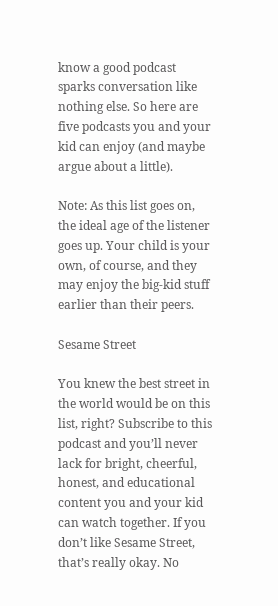know a good podcast sparks conversation like nothing else. So here are five podcasts you and your kid can enjoy (and maybe argue about a little).

Note: As this list goes on, the ideal age of the listener goes up. Your child is your own, of course, and they may enjoy the big-kid stuff earlier than their peers.

Sesame Street

You knew the best street in the world would be on this list, right? Subscribe to this podcast and you’ll never lack for bright, cheerful, honest, and educational content you and your kid can watch together. If you don’t like Sesame Street, that’s really okay. No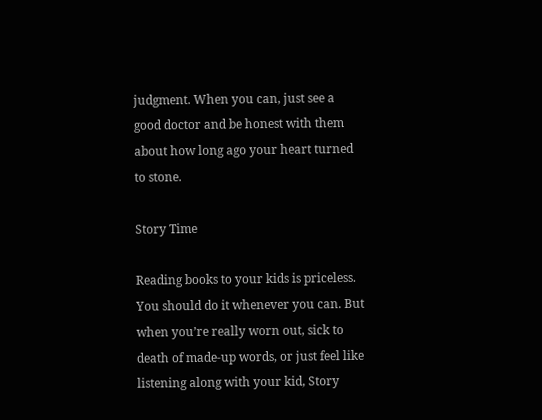judgment. When you can, just see a good doctor and be honest with them about how long ago your heart turned to stone.

Story Time

Reading books to your kids is priceless. You should do it whenever you can. But when you’re really worn out, sick to death of made-up words, or just feel like listening along with your kid, Story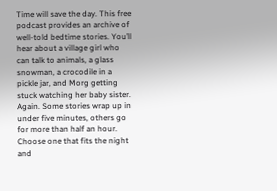Time will save the day. This free podcast provides an archive of well-told bedtime stories. You’ll hear about a village girl who can talk to animals, a glass snowman, a crocodile in a pickle jar, and Morg getting stuck watching her baby sister. Again. Some stories wrap up in under five minutes, others go for more than half an hour. Choose one that fits the night and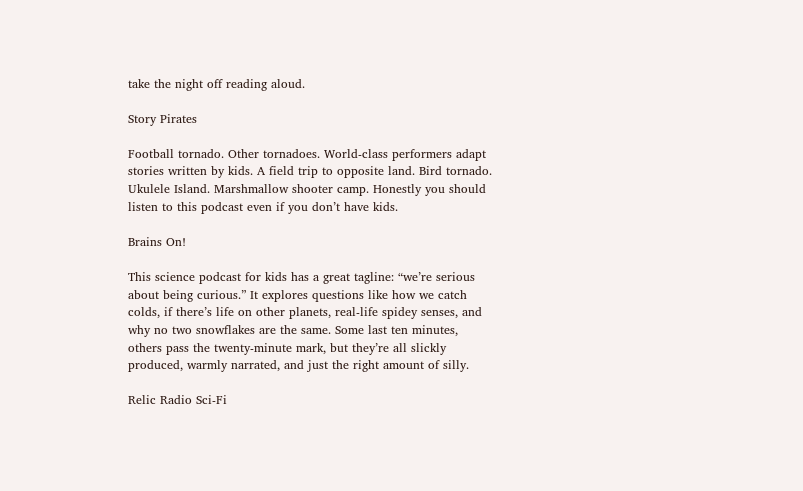take the night off reading aloud.

Story Pirates

Football tornado. Other tornadoes. World-class performers adapt stories written by kids. A field trip to opposite land. Bird tornado. Ukulele Island. Marshmallow shooter camp. Honestly you should listen to this podcast even if you don’t have kids.

Brains On!

This science podcast for kids has a great tagline: “we’re serious about being curious.” It explores questions like how we catch colds, if there’s life on other planets, real-life spidey senses, and why no two snowflakes are the same. Some last ten minutes, others pass the twenty-minute mark, but they’re all slickly produced, warmly narrated, and just the right amount of silly.

Relic Radio Sci-Fi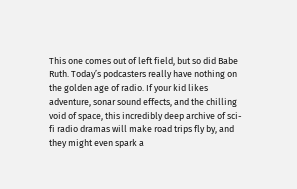This one comes out of left field, but so did Babe Ruth. Today’s podcasters really have nothing on the golden age of radio. If your kid likes adventure, sonar sound effects, and the chilling void of space, this incredibly deep archive of sci-fi radio dramas will make road trips fly by, and they might even spark a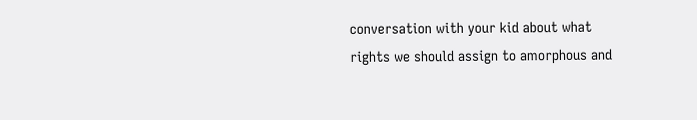conversation with your kid about what rights we should assign to amorphous and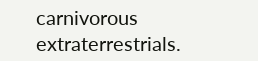carnivorous extraterrestrials.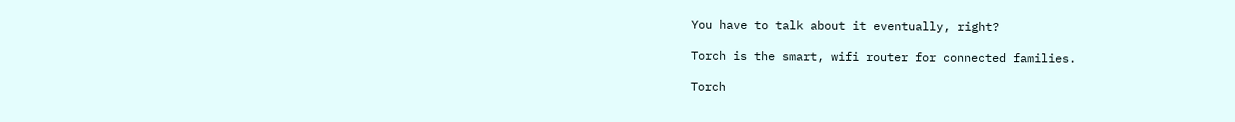You have to talk about it eventually, right?

Torch is the smart, wifi router for connected families.

Torch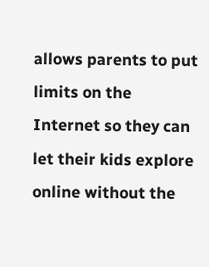allows parents to put limits on the Internet so they can let their kids explore online without the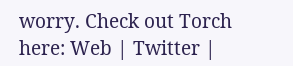worry. Check out Torch here: Web | Twitter |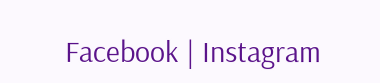Facebook | Instagram